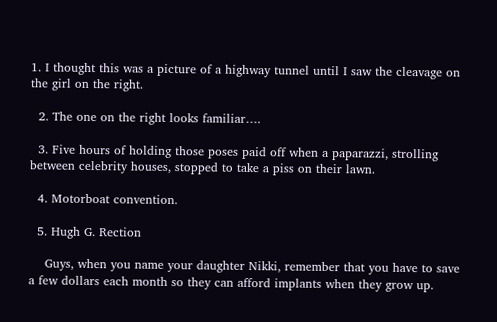1. I thought this was a picture of a highway tunnel until I saw the cleavage on the girl on the right.

  2. The one on the right looks familiar….

  3. Five hours of holding those poses paid off when a paparazzi, strolling between celebrity houses, stopped to take a piss on their lawn.

  4. Motorboat convention.

  5. Hugh G. Rection

    Guys, when you name your daughter Nikki, remember that you have to save a few dollars each month so they can afford implants when they grow up.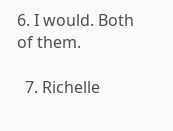6. I would. Both of them.

  7. Richelle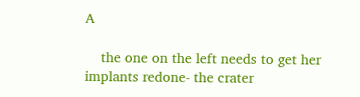A

    the one on the left needs to get her implants redone- the crater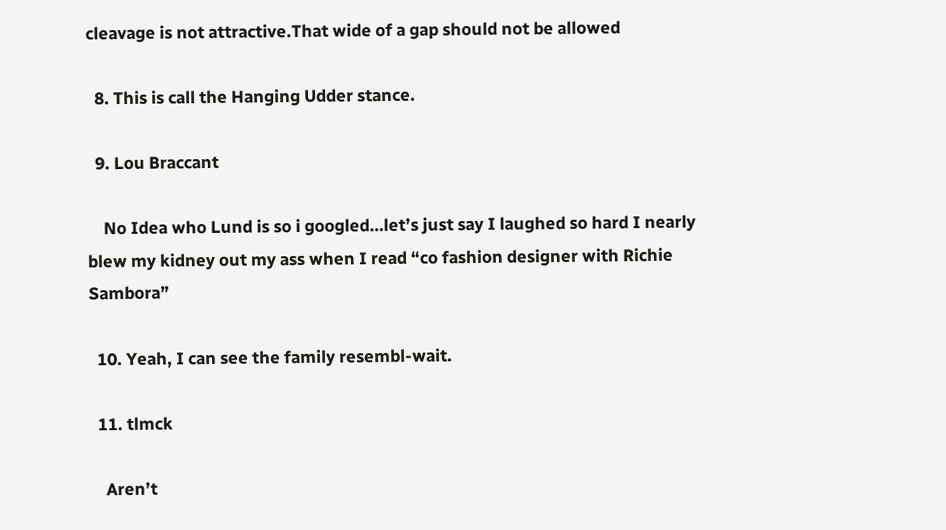cleavage is not attractive.That wide of a gap should not be allowed

  8. This is call the Hanging Udder stance.

  9. Lou Braccant

    No Idea who Lund is so i googled…let’s just say I laughed so hard I nearly blew my kidney out my ass when I read “co fashion designer with Richie Sambora”

  10. Yeah, I can see the family resembl-wait.

  11. tlmck

    Aren’t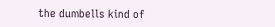the dumbells kind of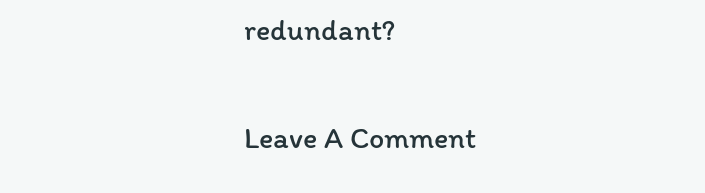redundant?

Leave A Comment